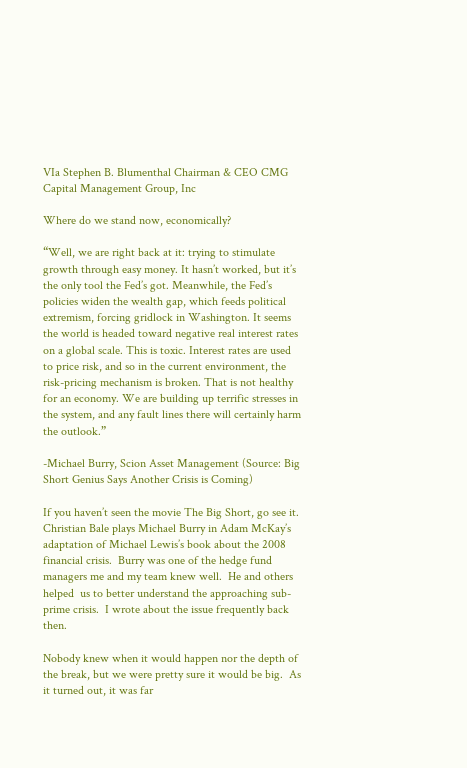VIa Stephen B. Blumenthal Chairman & CEO CMG Capital Management Group, Inc

Where do we stand now, economically?

“Well, we are right back at it: trying to stimulate growth through easy money. It hasn’t worked, but it’s the only tool the Fed’s got. Meanwhile, the Fed’s policies widen the wealth gap, which feeds political extremism, forcing gridlock in Washington. It seems the world is headed toward negative real interest rates on a global scale. This is toxic. Interest rates are used to price risk, and so in the current environment, the risk-pricing mechanism is broken. That is not healthy for an economy. We are building up terrific stresses in the system, and any fault lines there will certainly harm the outlook.”

-Michael Burry, Scion Asset Management (Source: Big Short Genius Says Another Crisis is Coming)

If you haven’t seen the movie The Big Short, go see it.  Christian Bale plays Michael Burry in Adam McKay’s adaptation of Michael Lewis’s book about the 2008 financial crisis.  Burry was one of the hedge fund managers me and my team knew well.  He and others helped  us to better understand the approaching sub-prime crisis.  I wrote about the issue frequently back then.

Nobody knew when it would happen nor the depth of the break, but we were pretty sure it would be big.  As it turned out, it was far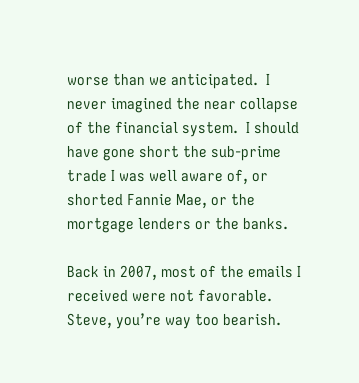worse than we anticipated.  I never imagined the near collapse of the financial system.  I should have gone short the sub-prime trade I was well aware of, or shorted Fannie Mae, or the mortgage lenders or the banks.

Back in 2007, most of the emails I received were not favorable.  Steve, you’re way too bearish.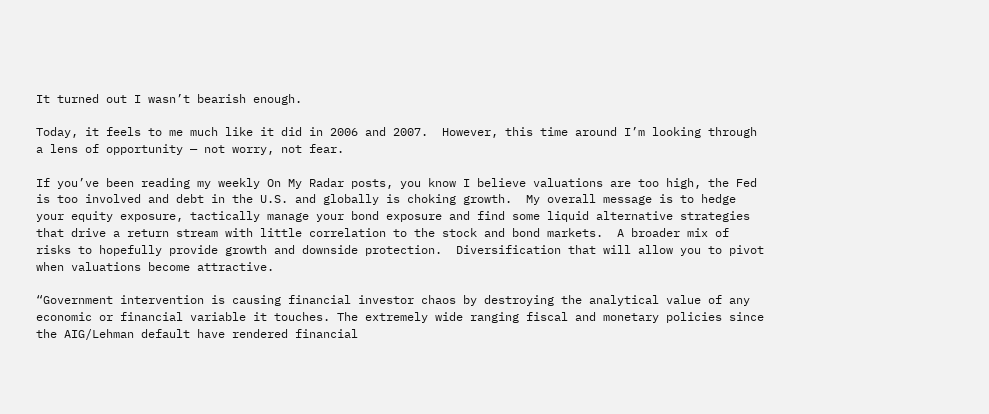It turned out I wasn’t bearish enough.

Today, it feels to me much like it did in 2006 and 2007.  However, this time around I’m looking through a lens of opportunity — not worry, not fear.

If you’ve been reading my weekly On My Radar posts, you know I believe valuations are too high, the Fed is too involved and debt in the U.S. and globally is choking growth.  My overall message is to hedge your equity exposure, tactically manage your bond exposure and find some liquid alternative strategies that drive a return stream with little correlation to the stock and bond markets.  A broader mix of risks to hopefully provide growth and downside protection.  Diversification that will allow you to pivot when valuations become attractive.

“Government intervention is causing financial investor chaos by destroying the analytical value of any economic or financial variable it touches. The extremely wide ranging fiscal and monetary policies since the AIG/Lehman default have rendered financial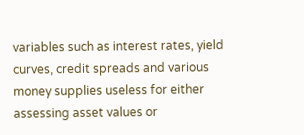variables such as interest rates, yield curves, credit spreads and various money supplies useless for either assessing asset values or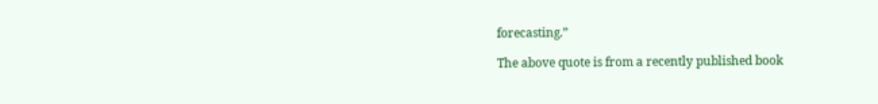forecasting.”

The above quote is from a recently published book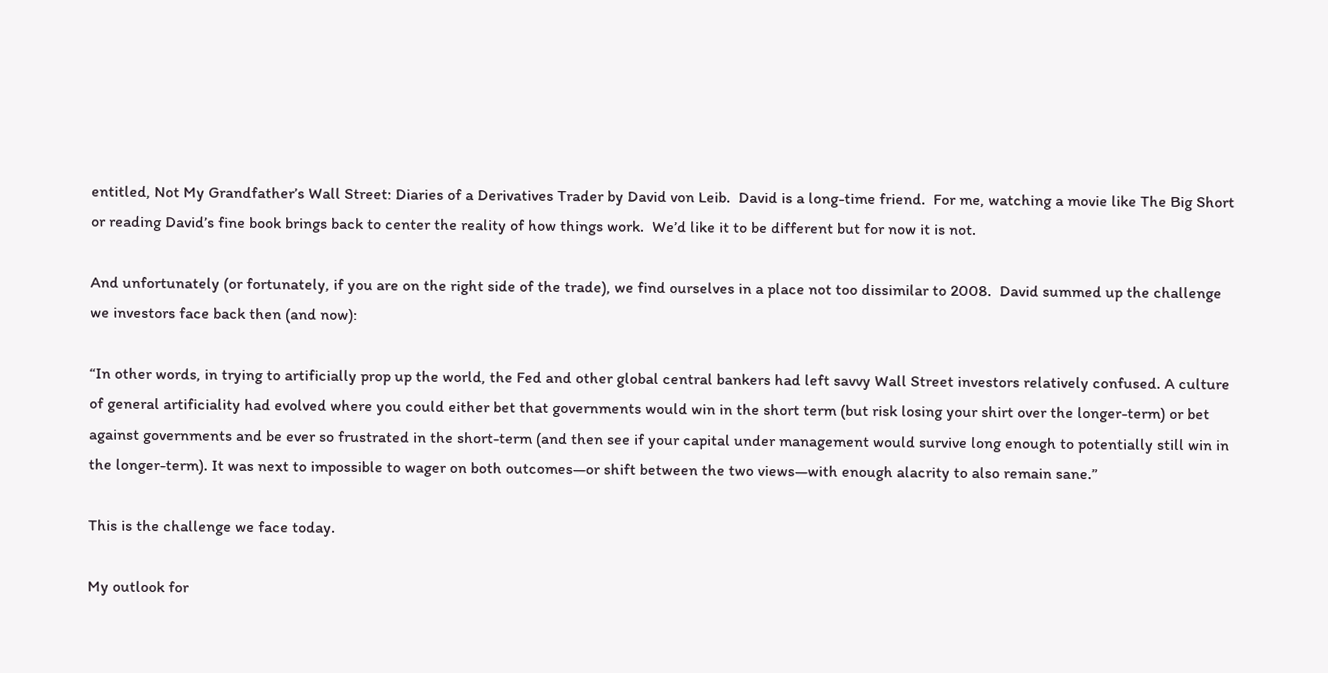entitled, Not My Grandfather’s Wall Street: Diaries of a Derivatives Trader by David von Leib.  David is a long-time friend.  For me, watching a movie like The Big Short or reading David’s fine book brings back to center the reality of how things work.  We’d like it to be different but for now it is not.

And unfortunately (or fortunately, if you are on the right side of the trade), we find ourselves in a place not too dissimilar to 2008.  David summed up the challenge we investors face back then (and now):

“In other words, in trying to artificially prop up the world, the Fed and other global central bankers had left savvy Wall Street investors relatively confused. A culture of general artificiality had evolved where you could either bet that governments would win in the short term (but risk losing your shirt over the longer-term) or bet against governments and be ever so frustrated in the short-term (and then see if your capital under management would survive long enough to potentially still win in the longer-term). It was next to impossible to wager on both outcomes—or shift between the two views—with enough alacrity to also remain sane.”

This is the challenge we face today.

My outlook for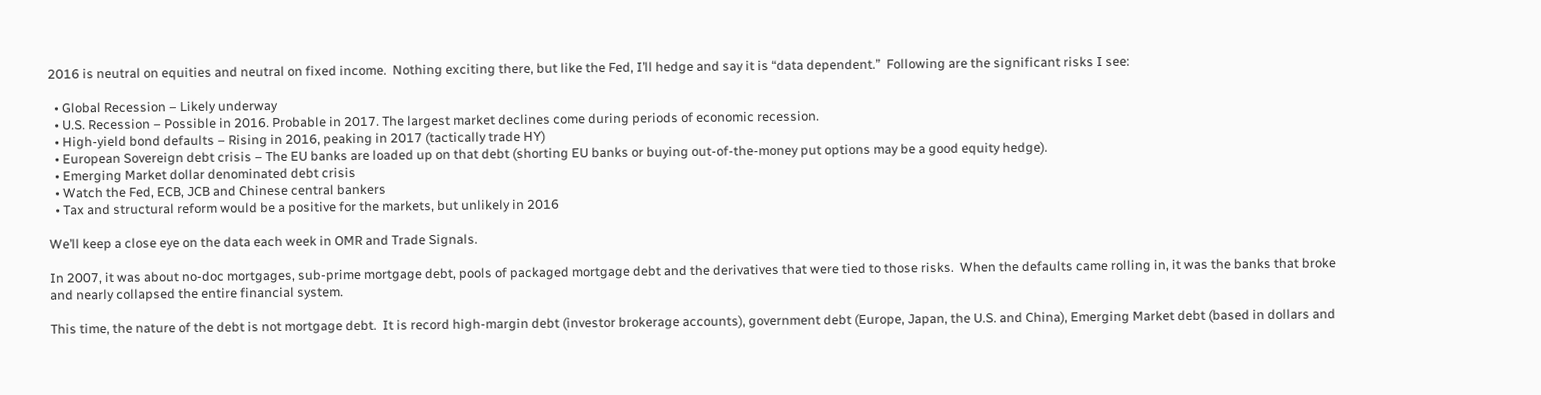2016 is neutral on equities and neutral on fixed income.  Nothing exciting there, but like the Fed, I’ll hedge and say it is “data dependent.”  Following are the significant risks I see:

  • Global Recession – Likely underway
  • U.S. Recession – Possible in 2016. Probable in 2017. The largest market declines come during periods of economic recession.
  • High-yield bond defaults – Rising in 2016, peaking in 2017 (tactically trade HY)
  • European Sovereign debt crisis – The EU banks are loaded up on that debt (shorting EU banks or buying out-of-the-money put options may be a good equity hedge).
  • Emerging Market dollar denominated debt crisis
  • Watch the Fed, ECB, JCB and Chinese central bankers
  • Tax and structural reform would be a positive for the markets, but unlikely in 2016

We’ll keep a close eye on the data each week in OMR and Trade Signals.

In 2007, it was about no-doc mortgages, sub-prime mortgage debt, pools of packaged mortgage debt and the derivatives that were tied to those risks.  When the defaults came rolling in, it was the banks that broke and nearly collapsed the entire financial system.

This time, the nature of the debt is not mortgage debt.  It is record high-margin debt (investor brokerage accounts), government debt (Europe, Japan, the U.S. and China), Emerging Market debt (based in dollars and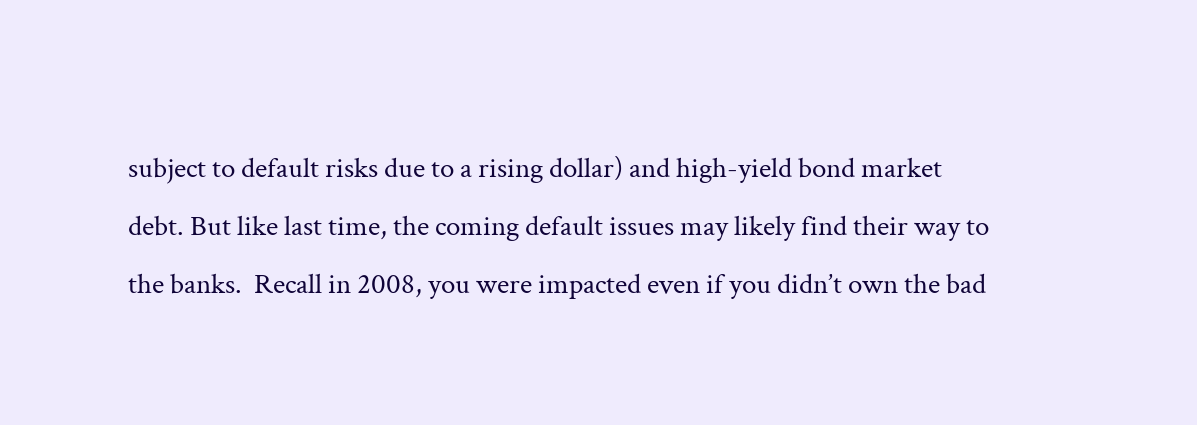subject to default risks due to a rising dollar) and high-yield bond market debt. But like last time, the coming default issues may likely find their way to the banks.  Recall in 2008, you were impacted even if you didn’t own the bad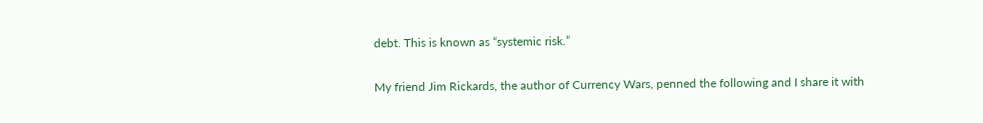debt. This is known as “systemic risk.”

My friend Jim Rickards, the author of Currency Wars, penned the following and I share it with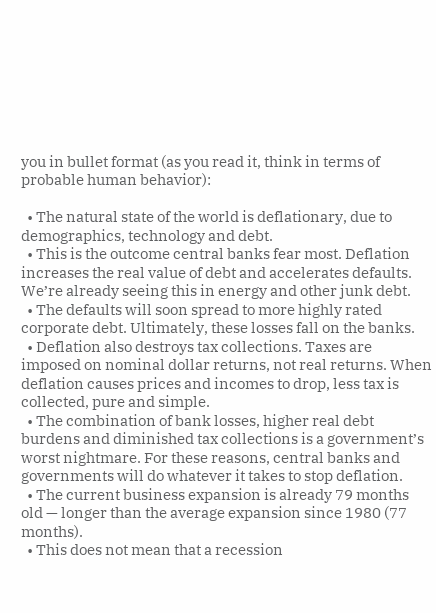you in bullet format (as you read it, think in terms of probable human behavior):

  • The natural state of the world is deflationary, due to demographics, technology and debt.
  • This is the outcome central banks fear most. Deflation increases the real value of debt and accelerates defaults. We’re already seeing this in energy and other junk debt.
  • The defaults will soon spread to more highly rated corporate debt. Ultimately, these losses fall on the banks.
  • Deflation also destroys tax collections. Taxes are imposed on nominal dollar returns, not real returns. When deflation causes prices and incomes to drop, less tax is collected, pure and simple.
  • The combination of bank losses, higher real debt burdens and diminished tax collections is a government’s worst nightmare. For these reasons, central banks and governments will do whatever it takes to stop deflation.
  • The current business expansion is already 79 months old — longer than the average expansion since 1980 (77 months).
  • This does not mean that a recession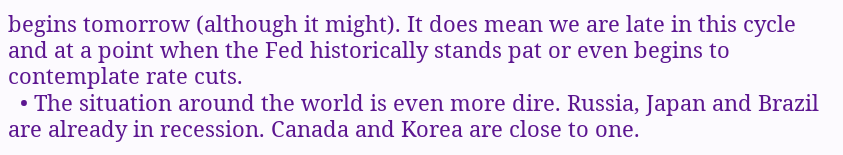begins tomorrow (although it might). It does mean we are late in this cycle and at a point when the Fed historically stands pat or even begins to contemplate rate cuts.
  • The situation around the world is even more dire. Russia, Japan and Brazil are already in recession. Canada and Korea are close to one.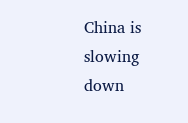China is slowing down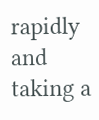rapidly and taking a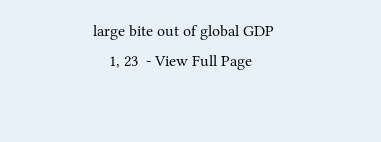large bite out of global GDP
    1, 23  - View Full Page